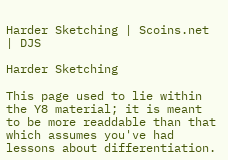Harder Sketching | Scoins.net | DJS

Harder Sketching

This page used to lie within the Y8 material; it is meant to be more readdable than that which assumes you've had lessons about differentiation.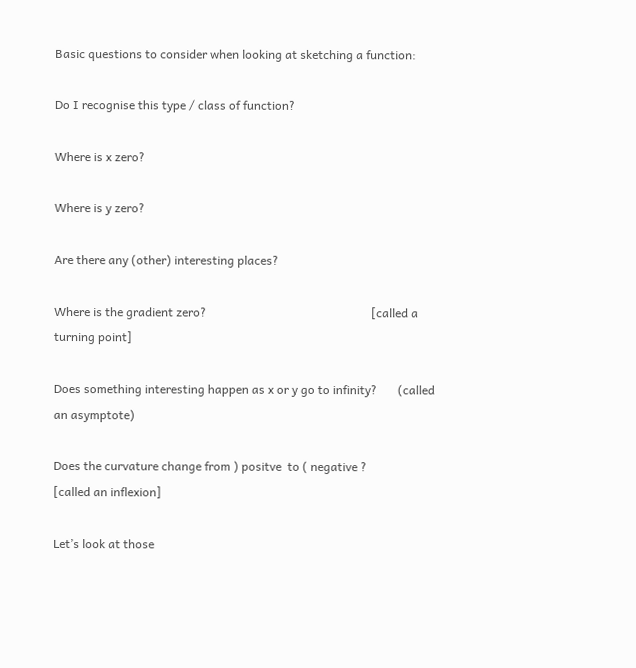Basic questions to consider when looking at sketching a function:

Do I recognise this type / class of function?

Where is x zero?

Where is y zero?

Are there any (other) interesting places?

Where is the gradient zero?                                                       [called a turning point]

Does something interesting happen as x or y go to infinity?       (called an asymptote)

Does the curvature change from ) positve  to ( negative ?             [called an inflexion]

Let’s look at those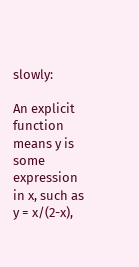slowly:

An explicit function means y is some expression in x, such as y = x/(2-x),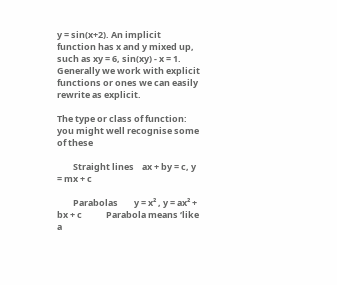y = sin(x+2). An implicit function has x and y mixed up, such as xy = 6, sin(xy) - x = 1. Generally we work with explicit functions or ones we can easily rewrite as explicit.

The type or class of function: you might well recognise some of these

        Straight lines    ax + by = c, y = mx + c

        Parabolas        y = x² , y = ax² + bx + c            Parabola means ‘like a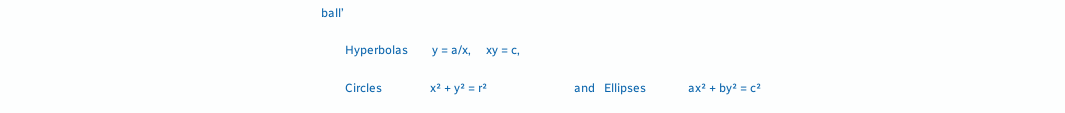ball’

        Hyperbolas        y = a/x,     xy = c,

        Circles                x² + y² = r²                             and   Ellipses              ax² + by² = c²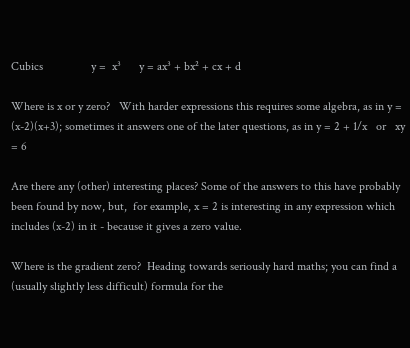Cubics                y =  x³      y = ax³ + bx² + cx + d

Where is x or y zero?   With harder expressions this requires some algebra, as in y = (x-2)(x+3); sometimes it answers one of the later questions, as in y = 2 + 1/x   or   xy = 6

Are there any (other) interesting places? Some of the answers to this have probably been found by now, but,  for example, x = 2 is interesting in any expression which includes (x-2) in it - because it gives a zero value.

Where is the gradient zero?  Heading towards seriously hard maths; you can find a (usually slightly less difficult) formula for the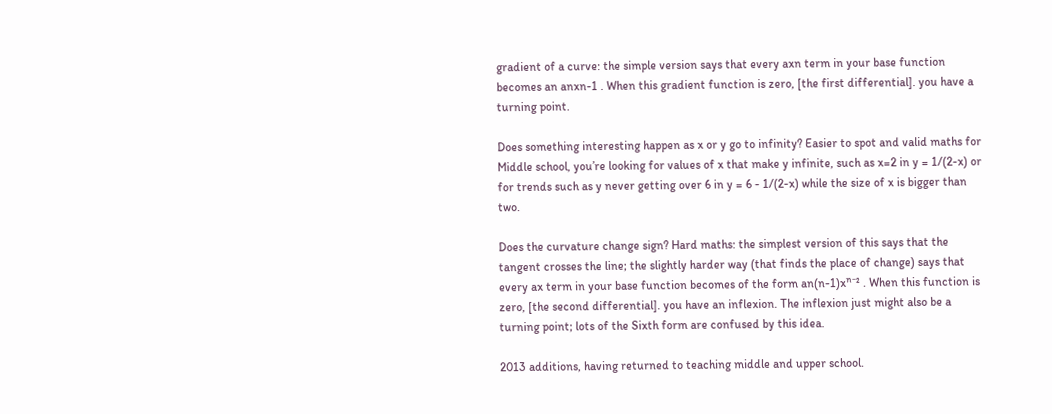gradient of a curve: the simple version says that every axn term in your base function becomes an anxn-1 . When this gradient function is zero, [the first differential]. you have a turning point.

Does something interesting happen as x or y go to infinity? Easier to spot and valid maths for Middle school, you’re looking for values of x that make y infinite, such as x=2 in y = 1/(2-x) or for trends such as y never getting over 6 in y = 6 - 1/(2-x) while the size of x is bigger than two.

Does the curvature change sign? Hard maths: the simplest version of this says that the tangent crosses the line; the slightly harder way (that finds the place of change) says that every ax term in your base function becomes of the form an(n-1)xⁿ⁻² . When this function is zero, [the second differential]. you have an inflexion. The inflexion just might also be a turning point; lots of the Sixth form are confused by this idea.

2013 additions, having returned to teaching middle and upper school.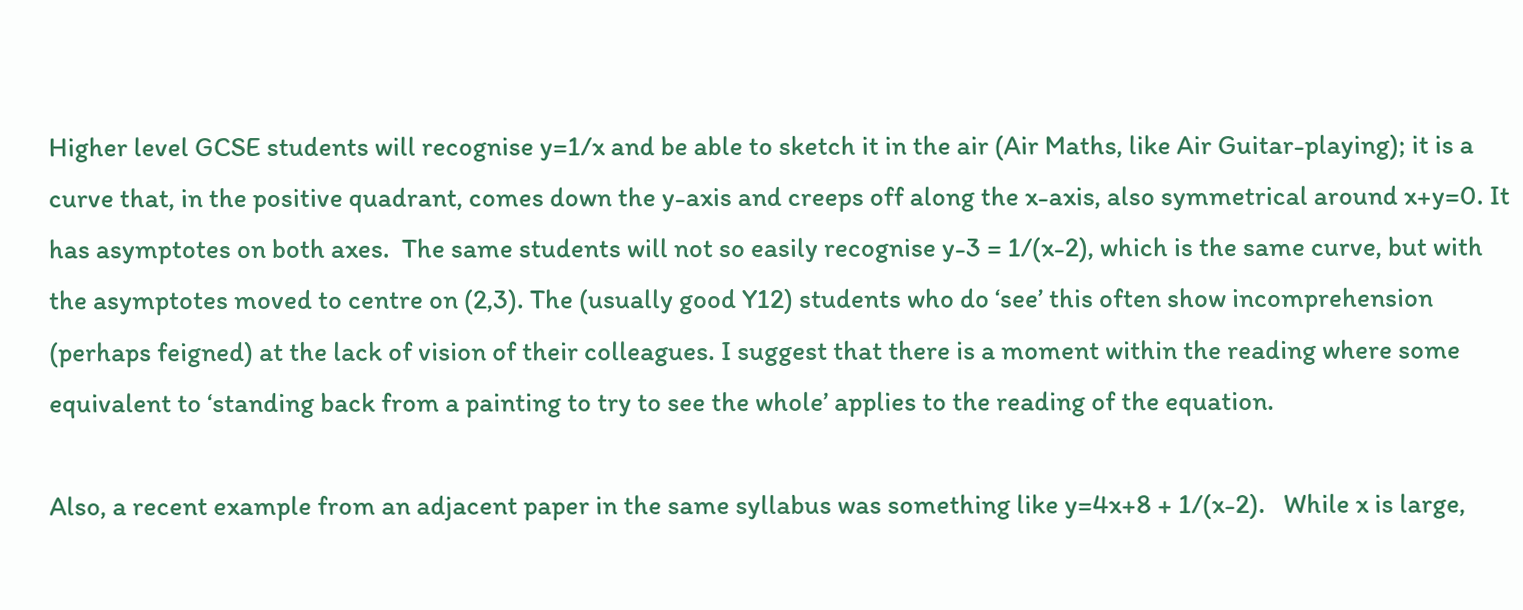Higher level GCSE students will recognise y=1/x and be able to sketch it in the air (Air Maths, like Air Guitar-playing); it is a curve that, in the positive quadrant, comes down the y-axis and creeps off along the x-axis, also symmetrical around x+y=0. It has asymptotes on both axes.  The same students will not so easily recognise y-3 = 1/(x-2), which is the same curve, but with the asymptotes moved to centre on (2,3). The (usually good Y12) students who do ‘see’ this often show incomprehension (perhaps feigned) at the lack of vision of their colleagues. I suggest that there is a moment within the reading where some equivalent to ‘standing back from a painting to try to see the whole’ applies to the reading of the equation.

Also, a recent example from an adjacent paper in the same syllabus was something like y=4x+8 + 1/(x-2).   While x is large,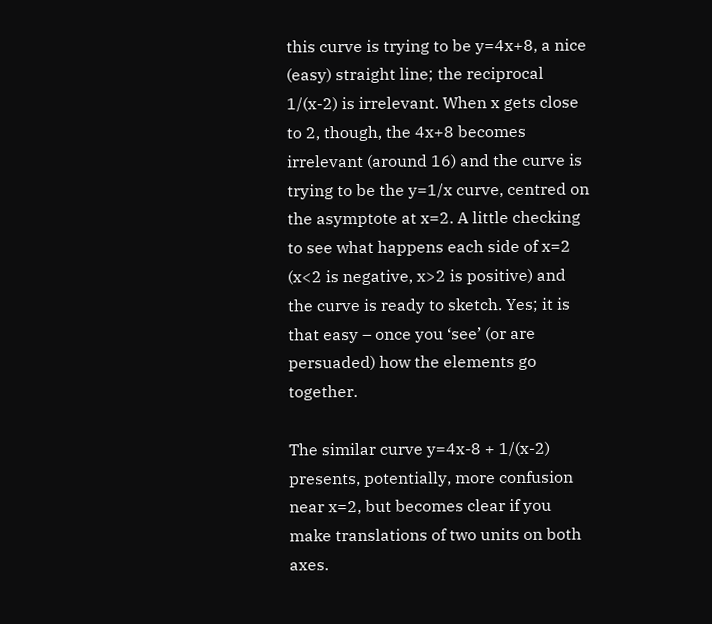this curve is trying to be y=4x+8, a nice (easy) straight line; the reciprocal 1/(x-2) is irrelevant. When x gets close to 2, though, the 4x+8 becomes irrelevant (around 16) and the curve is trying to be the y=1/x curve, centred on the asymptote at x=2. A little checking to see what happens each side of x=2 (x<2 is negative, x>2 is positive) and the curve is ready to sketch. Yes; it is that easy – once you ‘see’ (or are persuaded) how the elements go together.

The similar curve y=4x-8 + 1/(x-2) presents, potentially, more confusion near x=2, but becomes clear if you make translations of two units on both axes.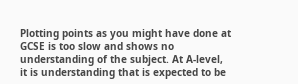Plotting points as you might have done at GCSE is too slow and shows no understanding of the subject. At A-level, it is understanding that is expected to be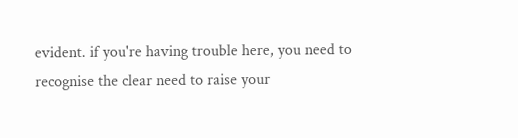evident. if you're having trouble here, you need to recognise the clear need to raise your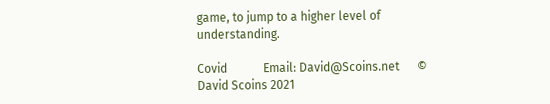game, to jump to a higher level of understanding.

Covid            Email: David@Scoins.net      © David Scoins 2021